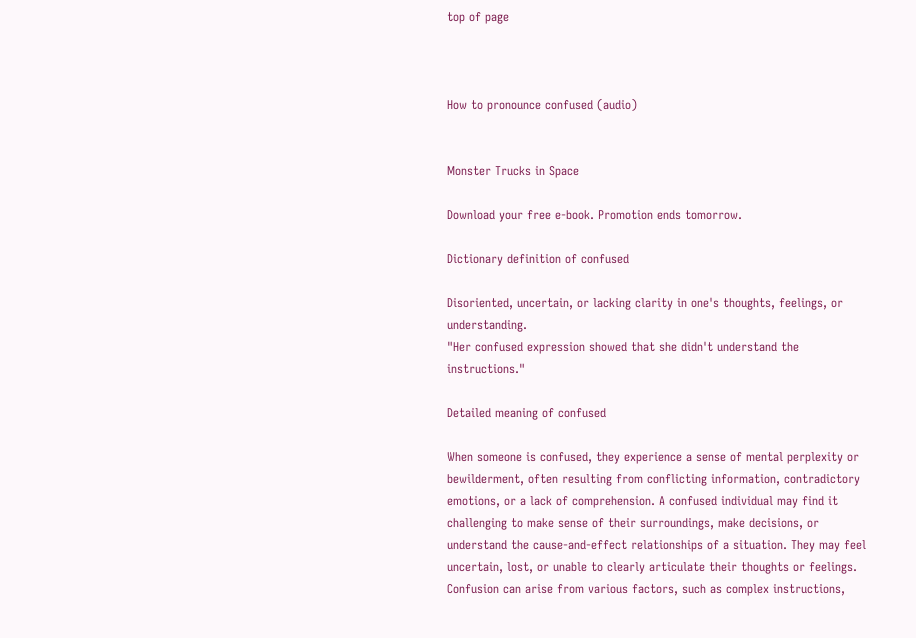top of page



How to pronounce confused (audio)


Monster Trucks in Space

Download your free e-book. Promotion ends tomorrow.

Dictionary definition of confused

Disoriented, uncertain, or lacking clarity in one's thoughts, feelings, or understanding.
"Her confused expression showed that she didn't understand the instructions."

Detailed meaning of confused

When someone is confused, they experience a sense of mental perplexity or bewilderment, often resulting from conflicting information, contradictory emotions, or a lack of comprehension. A confused individual may find it challenging to make sense of their surroundings, make decisions, or understand the cause-and-effect relationships of a situation. They may feel uncertain, lost, or unable to clearly articulate their thoughts or feelings. Confusion can arise from various factors, such as complex instructions,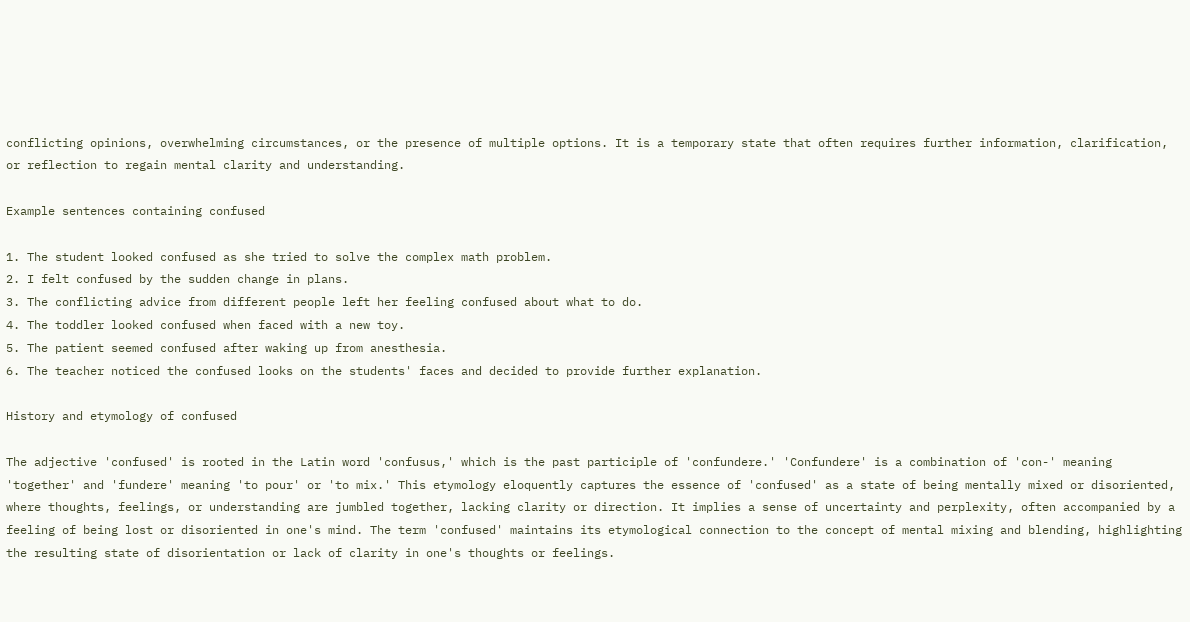conflicting opinions, overwhelming circumstances, or the presence of multiple options. It is a temporary state that often requires further information, clarification, or reflection to regain mental clarity and understanding.

Example sentences containing confused

1. The student looked confused as she tried to solve the complex math problem.
2. I felt confused by the sudden change in plans.
3. The conflicting advice from different people left her feeling confused about what to do.
4. The toddler looked confused when faced with a new toy.
5. The patient seemed confused after waking up from anesthesia.
6. The teacher noticed the confused looks on the students' faces and decided to provide further explanation.

History and etymology of confused

The adjective 'confused' is rooted in the Latin word 'confusus,' which is the past participle of 'confundere.' 'Confundere' is a combination of 'con-' meaning 'together' and 'fundere' meaning 'to pour' or 'to mix.' This etymology eloquently captures the essence of 'confused' as a state of being mentally mixed or disoriented, where thoughts, feelings, or understanding are jumbled together, lacking clarity or direction. It implies a sense of uncertainty and perplexity, often accompanied by a feeling of being lost or disoriented in one's mind. The term 'confused' maintains its etymological connection to the concept of mental mixing and blending, highlighting the resulting state of disorientation or lack of clarity in one's thoughts or feelings.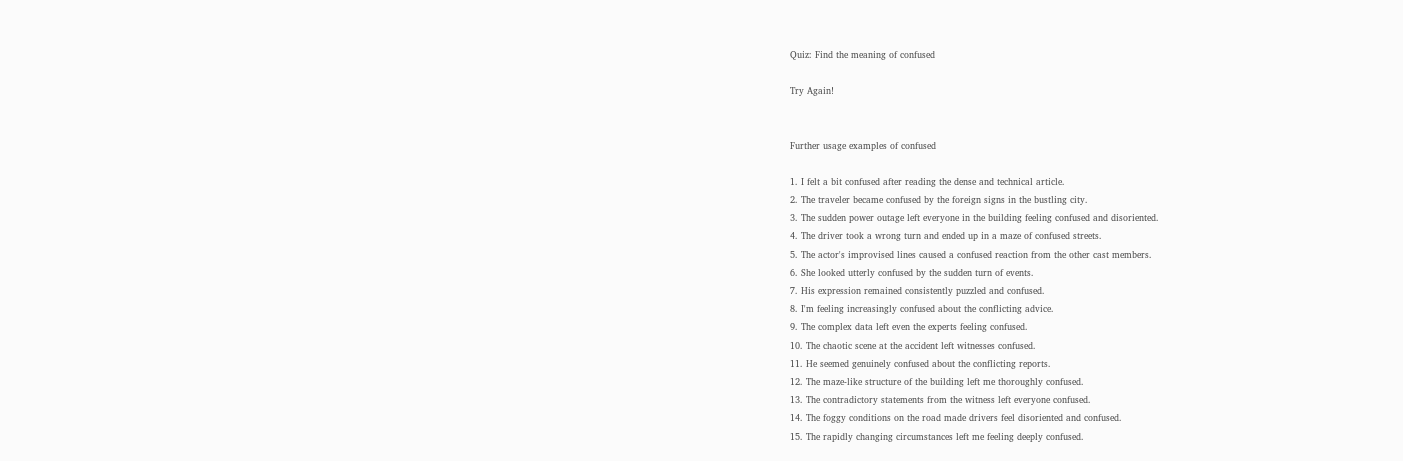Quiz: Find the meaning of confused

Try Again!


Further usage examples of confused

1. I felt a bit confused after reading the dense and technical article.
2. The traveler became confused by the foreign signs in the bustling city.
3. The sudden power outage left everyone in the building feeling confused and disoriented.
4. The driver took a wrong turn and ended up in a maze of confused streets.
5. The actor's improvised lines caused a confused reaction from the other cast members.
6. She looked utterly confused by the sudden turn of events.
7. His expression remained consistently puzzled and confused.
8. I'm feeling increasingly confused about the conflicting advice.
9. The complex data left even the experts feeling confused.
10. The chaotic scene at the accident left witnesses confused.
11. He seemed genuinely confused about the conflicting reports.
12. The maze-like structure of the building left me thoroughly confused.
13. The contradictory statements from the witness left everyone confused.
14. The foggy conditions on the road made drivers feel disoriented and confused.
15. The rapidly changing circumstances left me feeling deeply confused.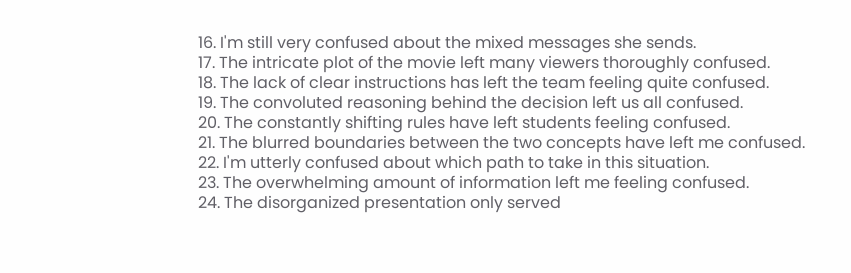16. I'm still very confused about the mixed messages she sends.
17. The intricate plot of the movie left many viewers thoroughly confused.
18. The lack of clear instructions has left the team feeling quite confused.
19. The convoluted reasoning behind the decision left us all confused.
20. The constantly shifting rules have left students feeling confused.
21. The blurred boundaries between the two concepts have left me confused.
22. I'm utterly confused about which path to take in this situation.
23. The overwhelming amount of information left me feeling confused.
24. The disorganized presentation only served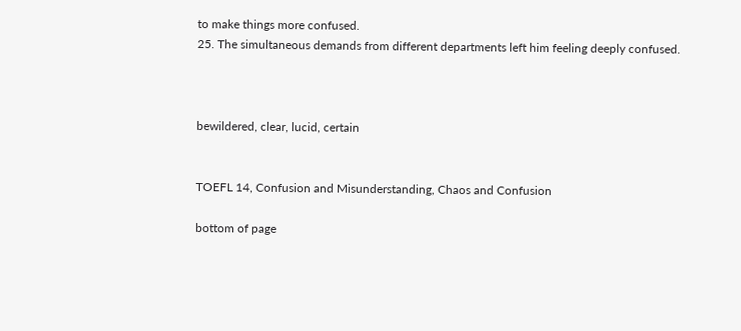to make things more confused.
25. The simultaneous demands from different departments left him feeling deeply confused.



bewildered, clear, lucid, certain


TOEFL 14, Confusion and Misunderstanding, Chaos and Confusion

bottom of page